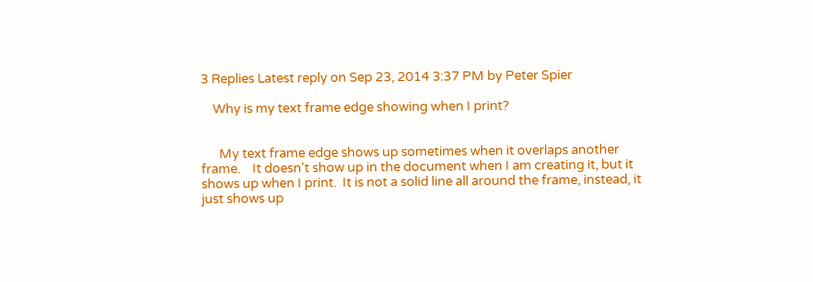3 Replies Latest reply on Sep 23, 2014 3:37 PM by Peter Spier

    Why is my text frame edge showing when I print?


      My text frame edge shows up sometimes when it overlaps another frame.    It doesn't show up in the document when I am creating it, but it shows up when I print.  It is not a solid line all around the frame, instead, it just shows up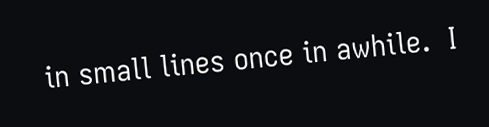in small lines once in awhile.  I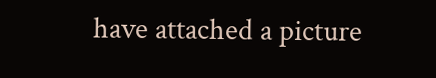have attached a picture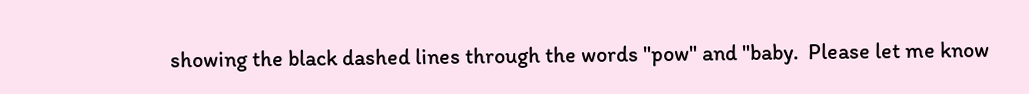showing the black dashed lines through the words "pow" and "baby.  Please let me know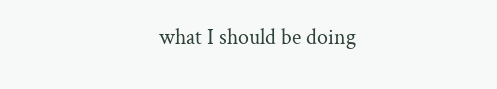what I should be doing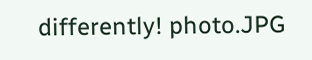differently! photo.JPG